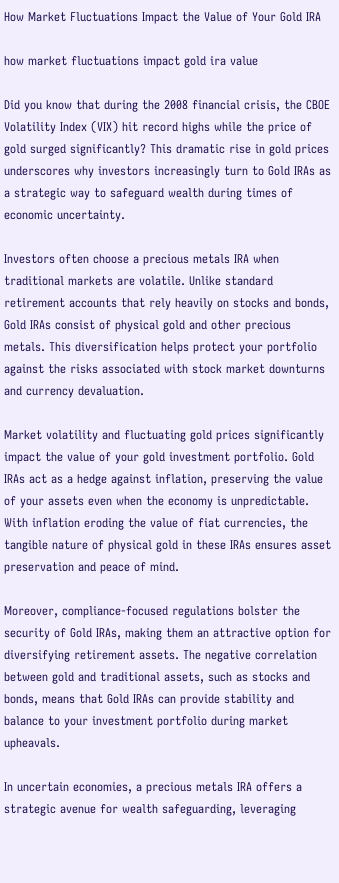How Market Fluctuations Impact the Value of Your Gold IRA

how market fluctuations impact gold ira value

Did you know that during the 2008 financial crisis, the CBOE Volatility Index (VIX) hit record highs while the price of gold surged significantly? This dramatic rise in gold prices underscores why investors increasingly turn to Gold IRAs as a strategic way to safeguard wealth during times of economic uncertainty.

Investors often choose a precious metals IRA when traditional markets are volatile. Unlike standard retirement accounts that rely heavily on stocks and bonds, Gold IRAs consist of physical gold and other precious metals. This diversification helps protect your portfolio against the risks associated with stock market downturns and currency devaluation.

Market volatility and fluctuating gold prices significantly impact the value of your gold investment portfolio. Gold IRAs act as a hedge against inflation, preserving the value of your assets even when the economy is unpredictable. With inflation eroding the value of fiat currencies, the tangible nature of physical gold in these IRAs ensures asset preservation and peace of mind.

Moreover, compliance-focused regulations bolster the security of Gold IRAs, making them an attractive option for diversifying retirement assets. The negative correlation between gold and traditional assets, such as stocks and bonds, means that Gold IRAs can provide stability and balance to your investment portfolio during market upheavals.

In uncertain economies, a precious metals IRA offers a strategic avenue for wealth safeguarding, leveraging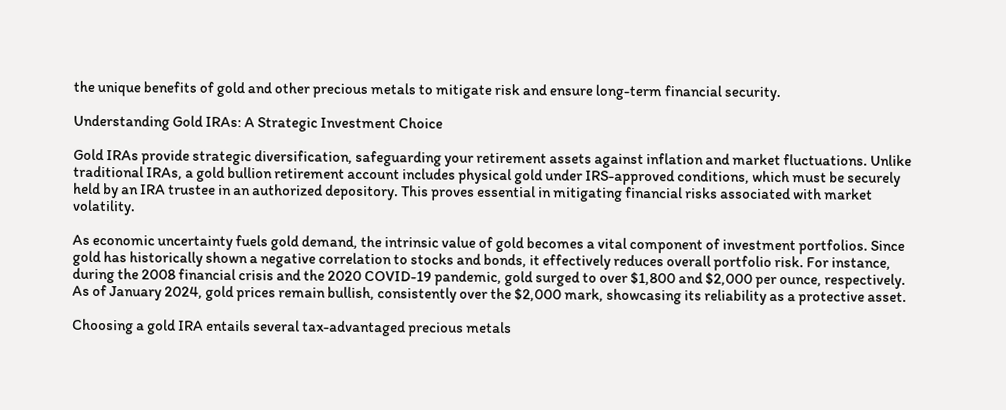the unique benefits of gold and other precious metals to mitigate risk and ensure long-term financial security.

Understanding Gold IRAs: A Strategic Investment Choice

Gold IRAs provide strategic diversification, safeguarding your retirement assets against inflation and market fluctuations. Unlike traditional IRAs, a gold bullion retirement account includes physical gold under IRS-approved conditions, which must be securely held by an IRA trustee in an authorized depository. This proves essential in mitigating financial risks associated with market volatility.

As economic uncertainty fuels gold demand, the intrinsic value of gold becomes a vital component of investment portfolios. Since gold has historically shown a negative correlation to stocks and bonds, it effectively reduces overall portfolio risk. For instance, during the 2008 financial crisis and the 2020 COVID-19 pandemic, gold surged to over $1,800 and $2,000 per ounce, respectively. As of January 2024, gold prices remain bullish, consistently over the $2,000 mark, showcasing its reliability as a protective asset.

Choosing a gold IRA entails several tax-advantaged precious metals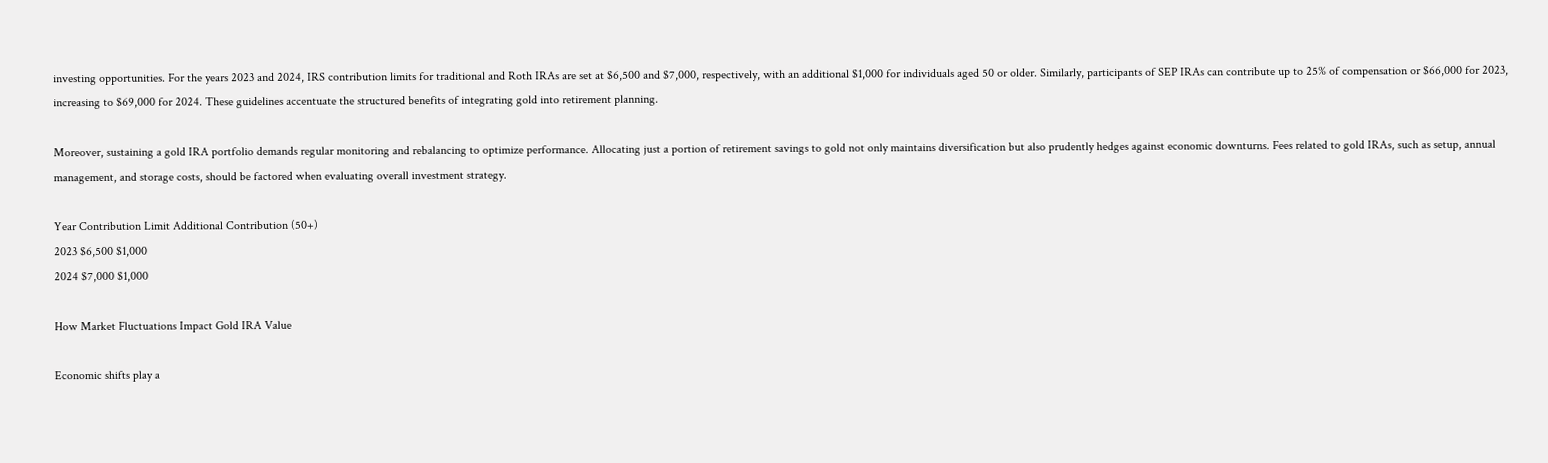investing opportunities. For the years 2023 and 2024, IRS contribution limits for traditional and Roth IRAs are set at $6,500 and $7,000, respectively, with an additional $1,000 for individuals aged 50 or older. Similarly, participants of SEP IRAs can contribute up to 25% of compensation or $66,000 for 2023, increasing to $69,000 for 2024. These guidelines accentuate the structured benefits of integrating gold into retirement planning.

Moreover, sustaining a gold IRA portfolio demands regular monitoring and rebalancing to optimize performance. Allocating just a portion of retirement savings to gold not only maintains diversification but also prudently hedges against economic downturns. Fees related to gold IRAs, such as setup, annual management, and storage costs, should be factored when evaluating overall investment strategy.

Year Contribution Limit Additional Contribution (50+)
2023 $6,500 $1,000
2024 $7,000 $1,000

How Market Fluctuations Impact Gold IRA Value

Economic shifts play a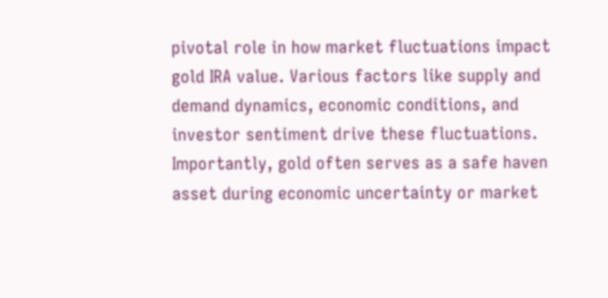pivotal role in how market fluctuations impact gold IRA value. Various factors like supply and demand dynamics, economic conditions, and investor sentiment drive these fluctuations. Importantly, gold often serves as a safe haven asset during economic uncertainty or market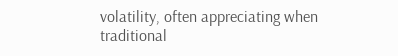volatility, often appreciating when traditional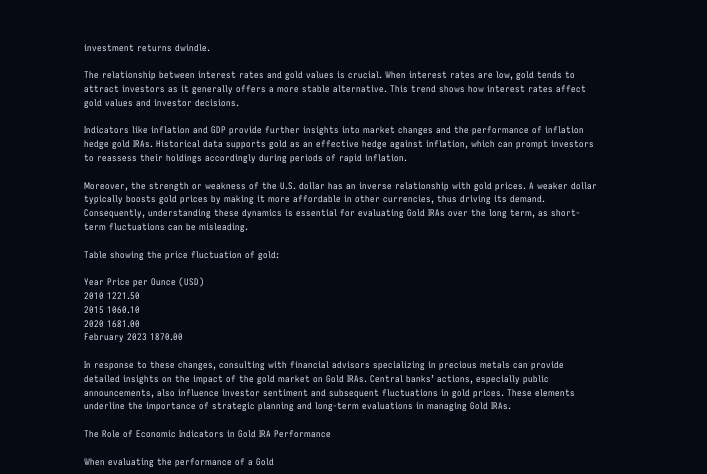investment returns dwindle.

The relationship between interest rates and gold values is crucial. When interest rates are low, gold tends to attract investors as it generally offers a more stable alternative. This trend shows how interest rates affect gold values and investor decisions.

Indicators like inflation and GDP provide further insights into market changes and the performance of inflation hedge gold IRAs. Historical data supports gold as an effective hedge against inflation, which can prompt investors to reassess their holdings accordingly during periods of rapid inflation.

Moreover, the strength or weakness of the U.S. dollar has an inverse relationship with gold prices. A weaker dollar typically boosts gold prices by making it more affordable in other currencies, thus driving its demand. Consequently, understanding these dynamics is essential for evaluating Gold IRAs over the long term, as short-term fluctuations can be misleading.

Table showing the price fluctuation of gold:

Year Price per Ounce (USD)
2010 1221.50
2015 1060.10
2020 1681.00
February 2023 1870.00

In response to these changes, consulting with financial advisors specializing in precious metals can provide detailed insights on the impact of the gold market on Gold IRAs. Central banks’ actions, especially public announcements, also influence investor sentiment and subsequent fluctuations in gold prices. These elements underline the importance of strategic planning and long-term evaluations in managing Gold IRAs.

The Role of Economic Indicators in Gold IRA Performance

When evaluating the performance of a Gold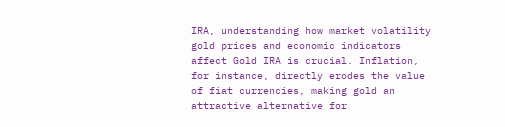IRA, understanding how market volatility gold prices and economic indicators affect Gold IRA is crucial. Inflation, for instance, directly erodes the value of fiat currencies, making gold an attractive alternative for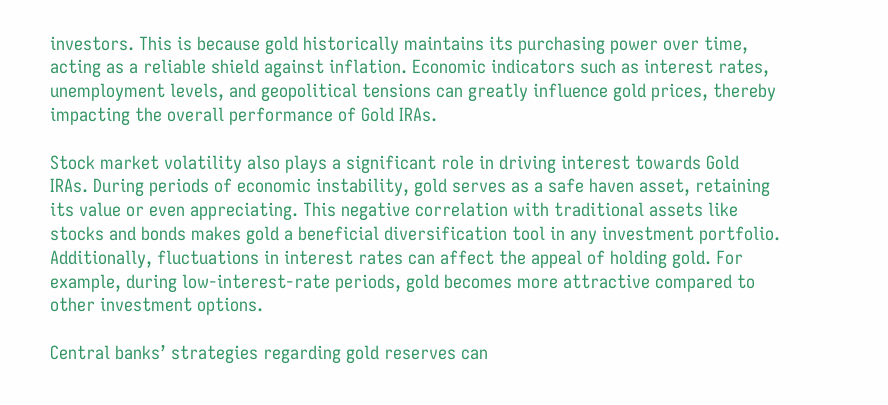investors. This is because gold historically maintains its purchasing power over time, acting as a reliable shield against inflation. Economic indicators such as interest rates, unemployment levels, and geopolitical tensions can greatly influence gold prices, thereby impacting the overall performance of Gold IRAs.

Stock market volatility also plays a significant role in driving interest towards Gold IRAs. During periods of economic instability, gold serves as a safe haven asset, retaining its value or even appreciating. This negative correlation with traditional assets like stocks and bonds makes gold a beneficial diversification tool in any investment portfolio. Additionally, fluctuations in interest rates can affect the appeal of holding gold. For example, during low-interest-rate periods, gold becomes more attractive compared to other investment options.

Central banks’ strategies regarding gold reserves can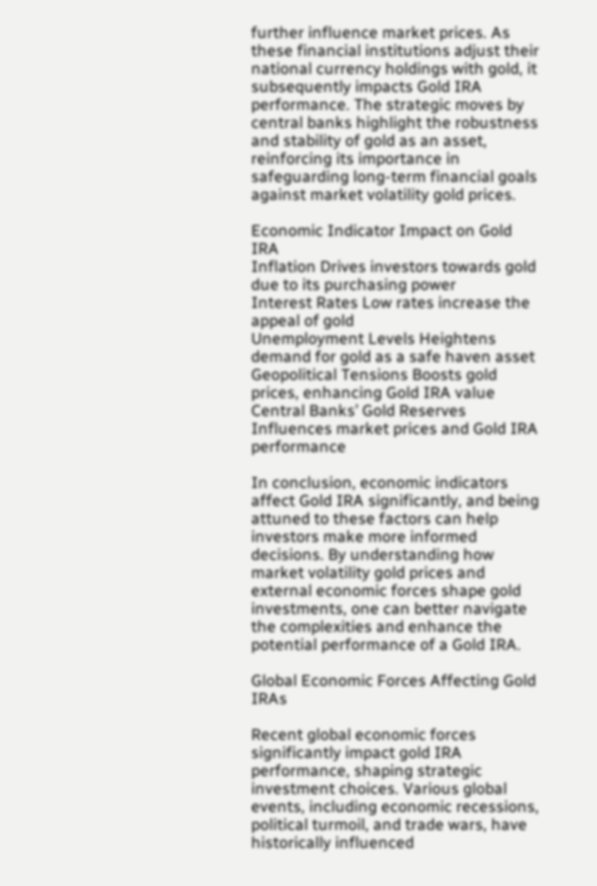further influence market prices. As these financial institutions adjust their national currency holdings with gold, it subsequently impacts Gold IRA performance. The strategic moves by central banks highlight the robustness and stability of gold as an asset, reinforcing its importance in safeguarding long-term financial goals against market volatility gold prices.

Economic Indicator Impact on Gold IRA
Inflation Drives investors towards gold due to its purchasing power
Interest Rates Low rates increase the appeal of gold
Unemployment Levels Heightens demand for gold as a safe haven asset
Geopolitical Tensions Boosts gold prices, enhancing Gold IRA value
Central Banks’ Gold Reserves Influences market prices and Gold IRA performance

In conclusion, economic indicators affect Gold IRA significantly, and being attuned to these factors can help investors make more informed decisions. By understanding how market volatility gold prices and external economic forces shape gold investments, one can better navigate the complexities and enhance the potential performance of a Gold IRA.

Global Economic Forces Affecting Gold IRAs

Recent global economic forces significantly impact gold IRA performance, shaping strategic investment choices. Various global events, including economic recessions, political turmoil, and trade wars, have historically influenced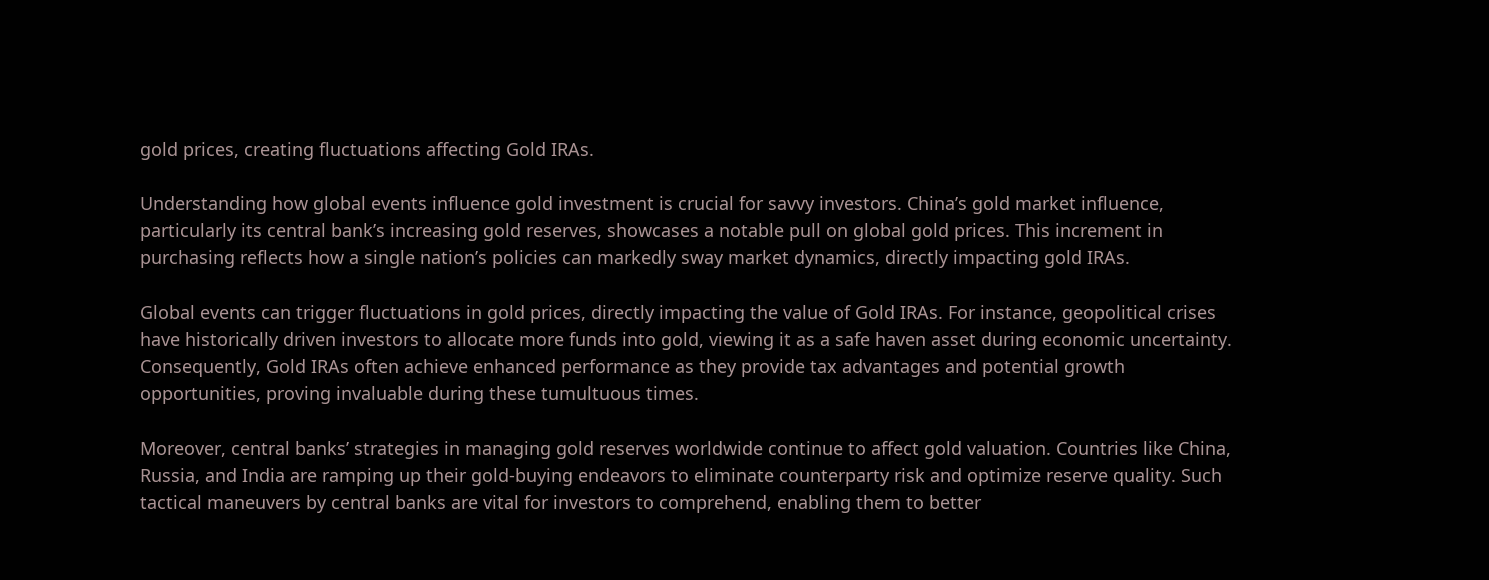gold prices, creating fluctuations affecting Gold IRAs.

Understanding how global events influence gold investment is crucial for savvy investors. China’s gold market influence, particularly its central bank’s increasing gold reserves, showcases a notable pull on global gold prices. This increment in purchasing reflects how a single nation’s policies can markedly sway market dynamics, directly impacting gold IRAs.

Global events can trigger fluctuations in gold prices, directly impacting the value of Gold IRAs. For instance, geopolitical crises have historically driven investors to allocate more funds into gold, viewing it as a safe haven asset during economic uncertainty. Consequently, Gold IRAs often achieve enhanced performance as they provide tax advantages and potential growth opportunities, proving invaluable during these tumultuous times.

Moreover, central banks’ strategies in managing gold reserves worldwide continue to affect gold valuation. Countries like China, Russia, and India are ramping up their gold-buying endeavors to eliminate counterparty risk and optimize reserve quality. Such tactical maneuvers by central banks are vital for investors to comprehend, enabling them to better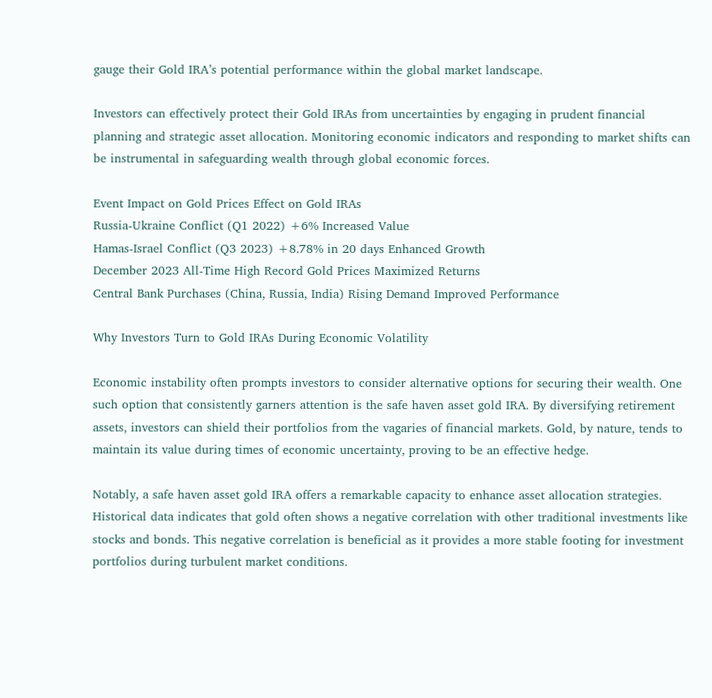gauge their Gold IRA’s potential performance within the global market landscape.

Investors can effectively protect their Gold IRAs from uncertainties by engaging in prudent financial planning and strategic asset allocation. Monitoring economic indicators and responding to market shifts can be instrumental in safeguarding wealth through global economic forces.

Event Impact on Gold Prices Effect on Gold IRAs
Russia-Ukraine Conflict (Q1 2022) +6% Increased Value
Hamas-Israel Conflict (Q3 2023) +8.78% in 20 days Enhanced Growth
December 2023 All-Time High Record Gold Prices Maximized Returns
Central Bank Purchases (China, Russia, India) Rising Demand Improved Performance

Why Investors Turn to Gold IRAs During Economic Volatility

Economic instability often prompts investors to consider alternative options for securing their wealth. One such option that consistently garners attention is the safe haven asset gold IRA. By diversifying retirement assets, investors can shield their portfolios from the vagaries of financial markets. Gold, by nature, tends to maintain its value during times of economic uncertainty, proving to be an effective hedge.

Notably, a safe haven asset gold IRA offers a remarkable capacity to enhance asset allocation strategies. Historical data indicates that gold often shows a negative correlation with other traditional investments like stocks and bonds. This negative correlation is beneficial as it provides a more stable footing for investment portfolios during turbulent market conditions.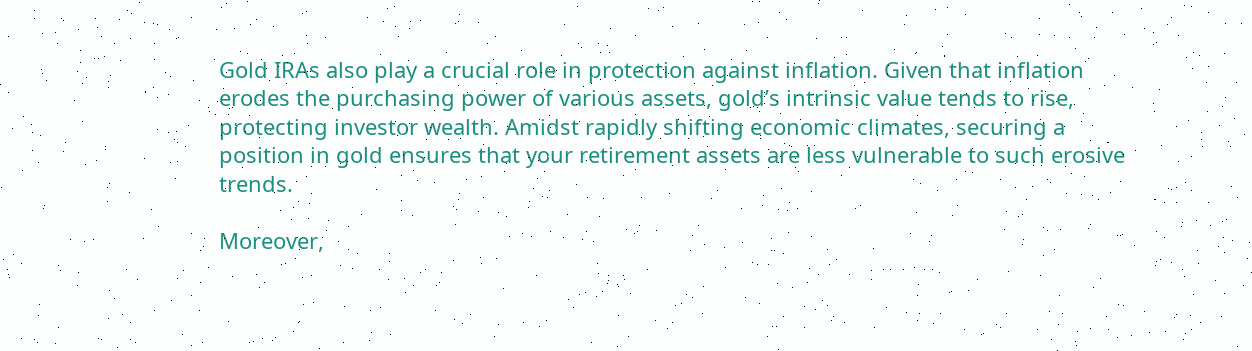Gold IRAs also play a crucial role in protection against inflation. Given that inflation erodes the purchasing power of various assets, gold’s intrinsic value tends to rise, protecting investor wealth. Amidst rapidly shifting economic climates, securing a position in gold ensures that your retirement assets are less vulnerable to such erosive trends.

Moreover,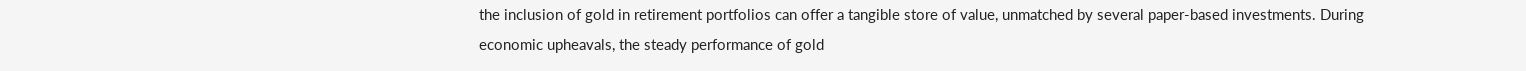the inclusion of gold in retirement portfolios can offer a tangible store of value, unmatched by several paper-based investments. During economic upheavals, the steady performance of gold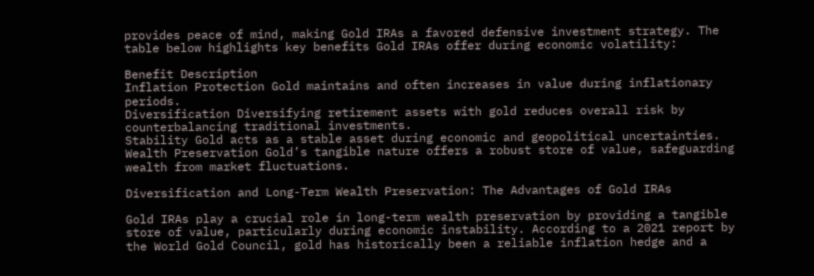provides peace of mind, making Gold IRAs a favored defensive investment strategy. The table below highlights key benefits Gold IRAs offer during economic volatility:

Benefit Description
Inflation Protection Gold maintains and often increases in value during inflationary periods.
Diversification Diversifying retirement assets with gold reduces overall risk by counterbalancing traditional investments.
Stability Gold acts as a stable asset during economic and geopolitical uncertainties.
Wealth Preservation Gold’s tangible nature offers a robust store of value, safeguarding wealth from market fluctuations.

Diversification and Long-Term Wealth Preservation: The Advantages of Gold IRAs

Gold IRAs play a crucial role in long-term wealth preservation by providing a tangible store of value, particularly during economic instability. According to a 2021 report by the World Gold Council, gold has historically been a reliable inflation hedge and a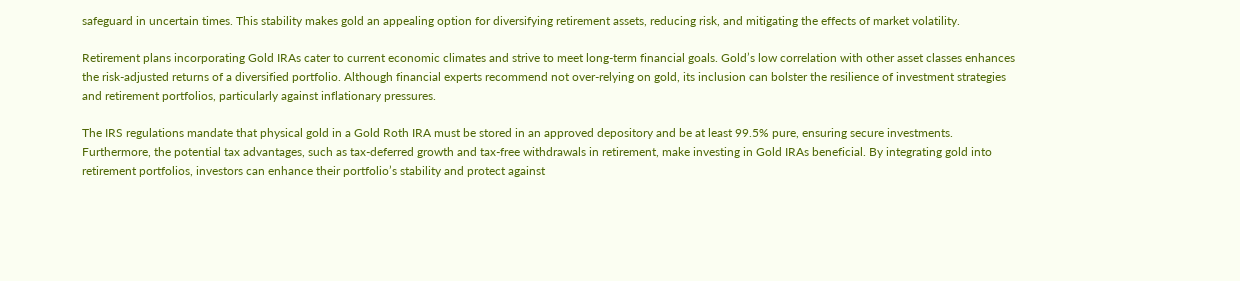safeguard in uncertain times. This stability makes gold an appealing option for diversifying retirement assets, reducing risk, and mitigating the effects of market volatility.

Retirement plans incorporating Gold IRAs cater to current economic climates and strive to meet long-term financial goals. Gold’s low correlation with other asset classes enhances the risk-adjusted returns of a diversified portfolio. Although financial experts recommend not over-relying on gold, its inclusion can bolster the resilience of investment strategies and retirement portfolios, particularly against inflationary pressures.

The IRS regulations mandate that physical gold in a Gold Roth IRA must be stored in an approved depository and be at least 99.5% pure, ensuring secure investments. Furthermore, the potential tax advantages, such as tax-deferred growth and tax-free withdrawals in retirement, make investing in Gold IRAs beneficial. By integrating gold into retirement portfolios, investors can enhance their portfolio’s stability and protect against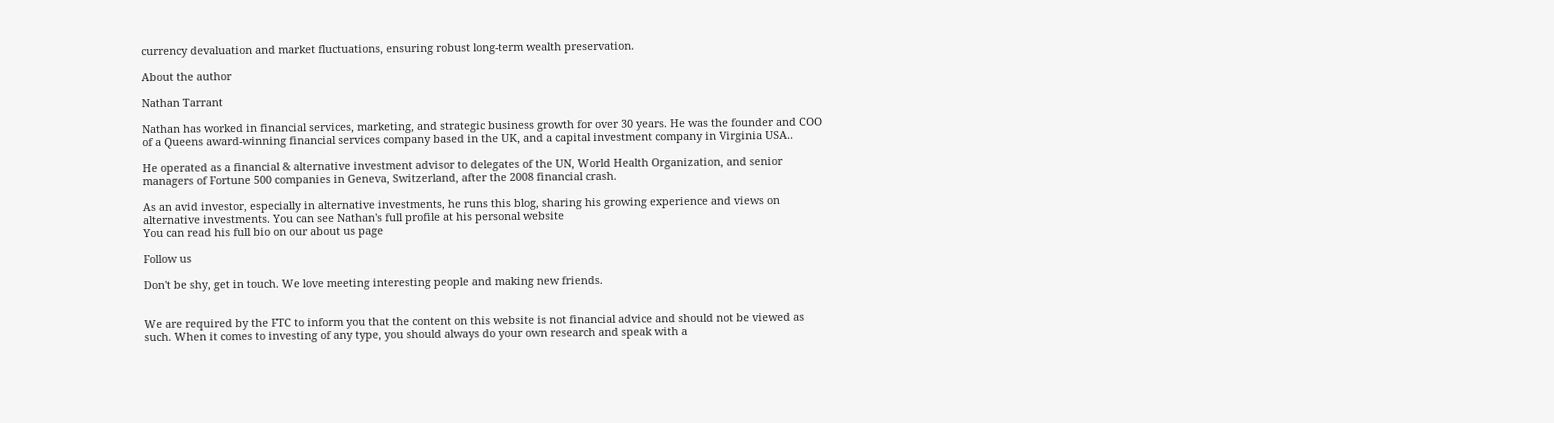currency devaluation and market fluctuations, ensuring robust long-term wealth preservation.

About the author

Nathan Tarrant

Nathan has worked in financial services, marketing, and strategic business growth for over 30 years. He was the founder and COO of a Queens award-winning financial services company based in the UK, and a capital investment company in Virginia USA..

He operated as a financial & alternative investment advisor to delegates of the UN, World Health Organization, and senior managers of Fortune 500 companies in Geneva, Switzerland, after the 2008 financial crash.

As an avid investor, especially in alternative investments, he runs this blog, sharing his growing experience and views on alternative investments. You can see Nathan's full profile at his personal website
You can read his full bio on our about us page

Follow us

Don't be shy, get in touch. We love meeting interesting people and making new friends.


We are required by the FTC to inform you that the content on this website is not financial advice and should not be viewed as such. When it comes to investing of any type, you should always do your own research and speak with a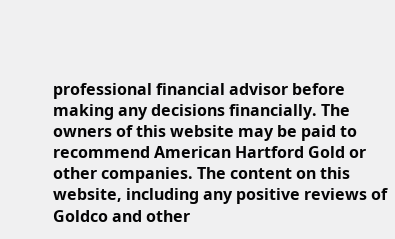professional financial advisor before making any decisions financially. The owners of this website may be paid to recommend American Hartford Gold or other companies. The content on this website, including any positive reviews of Goldco and other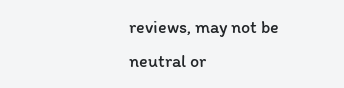reviews, may not be neutral or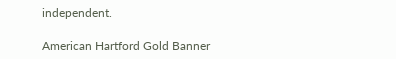independent.

American Hartford Gold Banner